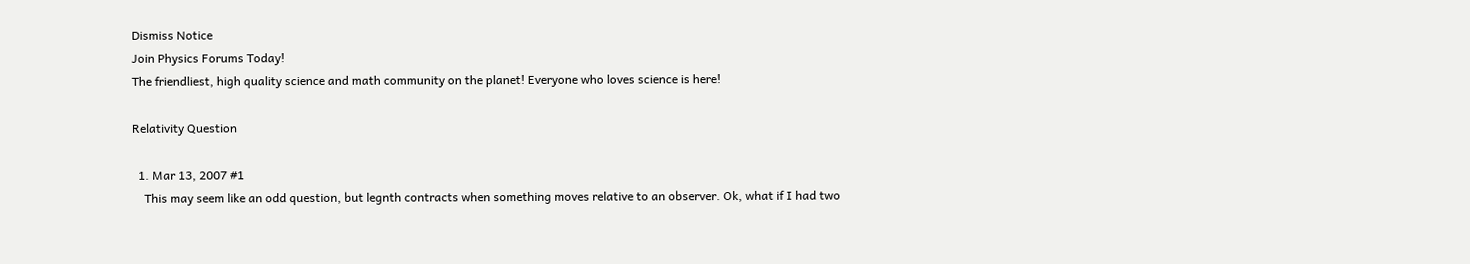Dismiss Notice
Join Physics Forums Today!
The friendliest, high quality science and math community on the planet! Everyone who loves science is here!

Relativity Question

  1. Mar 13, 2007 #1
    This may seem like an odd question, but legnth contracts when something moves relative to an observer. Ok, what if I had two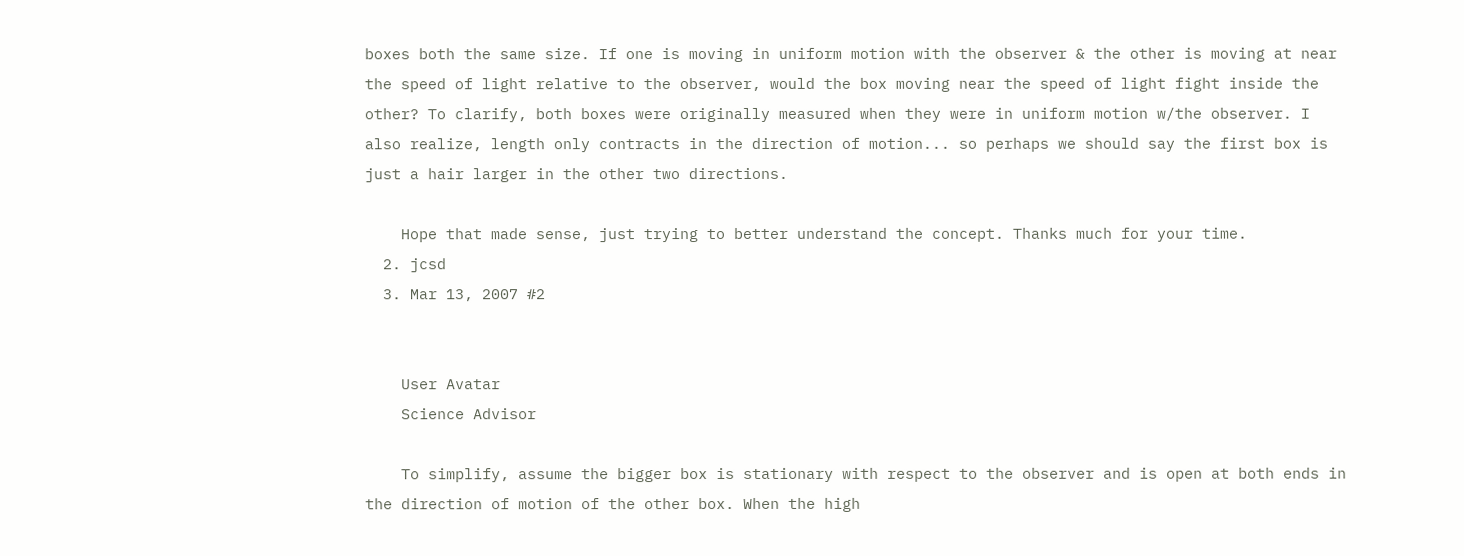boxes both the same size. If one is moving in uniform motion with the observer & the other is moving at near the speed of light relative to the observer, would the box moving near the speed of light fight inside the other? To clarify, both boxes were originally measured when they were in uniform motion w/the observer. I also realize, length only contracts in the direction of motion... so perhaps we should say the first box is just a hair larger in the other two directions.

    Hope that made sense, just trying to better understand the concept. Thanks much for your time.
  2. jcsd
  3. Mar 13, 2007 #2


    User Avatar
    Science Advisor

    To simplify, assume the bigger box is stationary with respect to the observer and is open at both ends in the direction of motion of the other box. When the high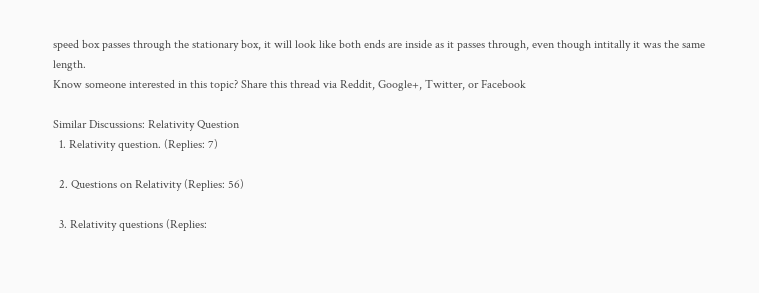speed box passes through the stationary box, it will look like both ends are inside as it passes through, even though intitally it was the same length.
Know someone interested in this topic? Share this thread via Reddit, Google+, Twitter, or Facebook

Similar Discussions: Relativity Question
  1. Relativity question. (Replies: 7)

  2. Questions on Relativity (Replies: 56)

  3. Relativity questions (Replies: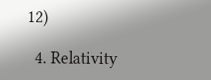12)

  4. Relativity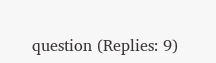question (Replies: 9)